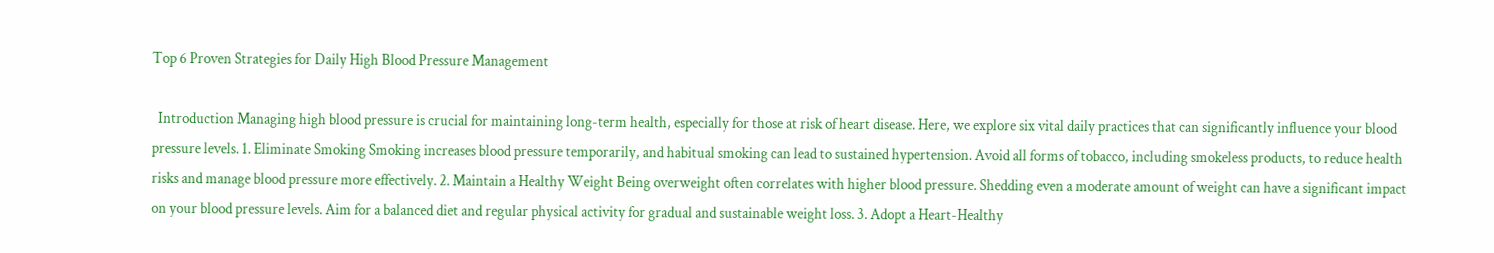Top 6 Proven Strategies for Daily High Blood Pressure Management

  Introduction Managing high blood pressure is crucial for maintaining long-term health, especially for those at risk of heart disease. Here, we explore six vital daily practices that can significantly influence your blood pressure levels. 1. Eliminate Smoking Smoking increases blood pressure temporarily, and habitual smoking can lead to sustained hypertension. Avoid all forms of tobacco, including smokeless products, to reduce health risks and manage blood pressure more effectively. 2. Maintain a Healthy Weight Being overweight often correlates with higher blood pressure. Shedding even a moderate amount of weight can have a significant impact on your blood pressure levels. Aim for a balanced diet and regular physical activity for gradual and sustainable weight loss. 3. Adopt a Heart-Healthy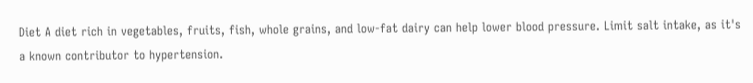Diet A diet rich in vegetables, fruits, fish, whole grains, and low-fat dairy can help lower blood pressure. Limit salt intake, as it's a known contributor to hypertension.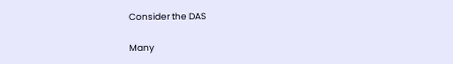Consider the DAS

Many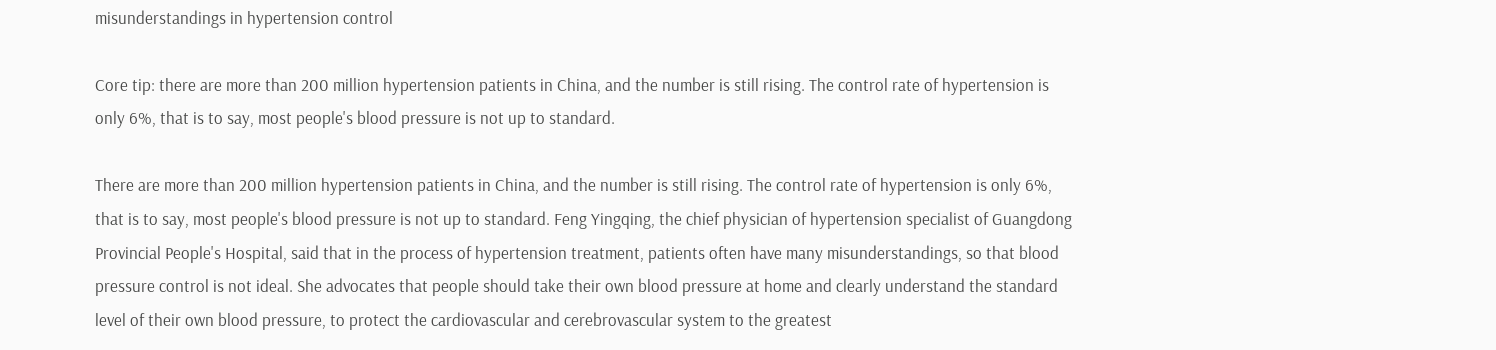misunderstandings in hypertension control

Core tip: there are more than 200 million hypertension patients in China, and the number is still rising. The control rate of hypertension is only 6%, that is to say, most people's blood pressure is not up to standard.

There are more than 200 million hypertension patients in China, and the number is still rising. The control rate of hypertension is only 6%, that is to say, most people's blood pressure is not up to standard. Feng Yingqing, the chief physician of hypertension specialist of Guangdong Provincial People's Hospital, said that in the process of hypertension treatment, patients often have many misunderstandings, so that blood pressure control is not ideal. She advocates that people should take their own blood pressure at home and clearly understand the standard level of their own blood pressure, to protect the cardiovascular and cerebrovascular system to the greatest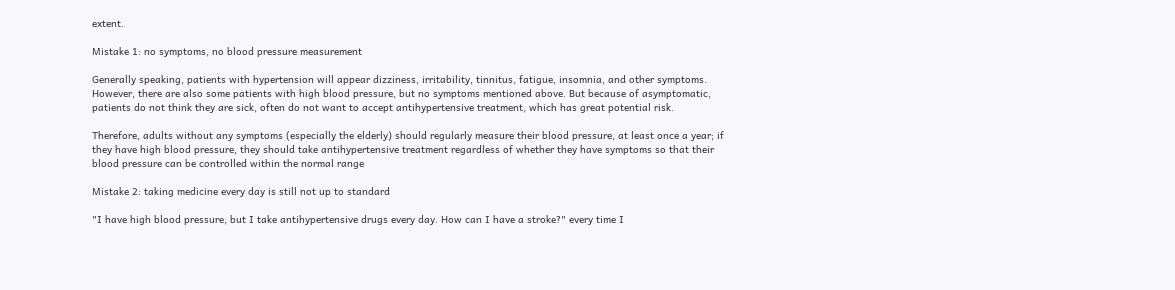extent.

Mistake 1: no symptoms, no blood pressure measurement

Generally speaking, patients with hypertension will appear dizziness, irritability, tinnitus, fatigue, insomnia, and other symptoms. However, there are also some patients with high blood pressure, but no symptoms mentioned above. But because of asymptomatic, patients do not think they are sick, often do not want to accept antihypertensive treatment, which has great potential risk.

Therefore, adults without any symptoms (especially the elderly) should regularly measure their blood pressure, at least once a year; if they have high blood pressure, they should take antihypertensive treatment regardless of whether they have symptoms so that their blood pressure can be controlled within the normal range

Mistake 2: taking medicine every day is still not up to standard

"I have high blood pressure, but I take antihypertensive drugs every day. How can I have a stroke?" every time I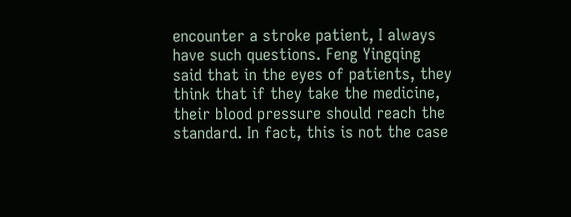encounter a stroke patient, I always have such questions. Feng Yingqing said that in the eyes of patients, they think that if they take the medicine, their blood pressure should reach the standard. In fact, this is not the case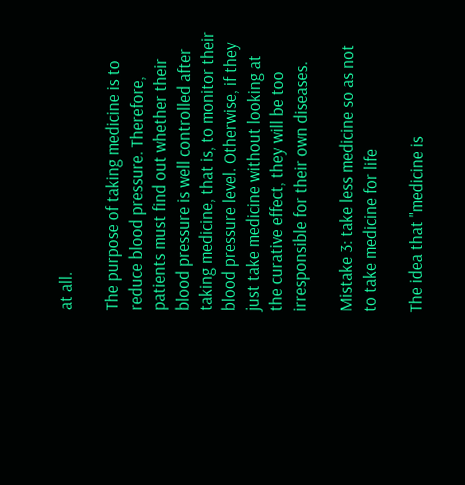at all.

The purpose of taking medicine is to reduce blood pressure. Therefore, patients must find out whether their blood pressure is well controlled after taking medicine, that is, to monitor their blood pressure level. Otherwise, if they just take medicine without looking at the curative effect, they will be too irresponsible for their own diseases.

Mistake 3: take less medicine so as not to take medicine for life

The idea that "medicine is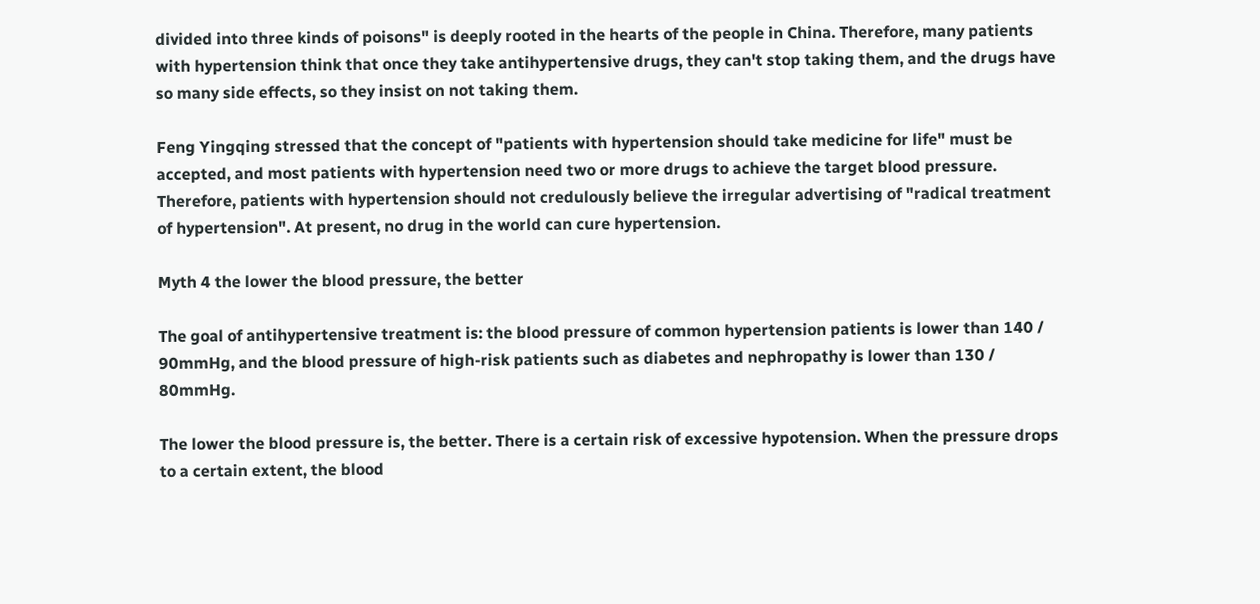divided into three kinds of poisons" is deeply rooted in the hearts of the people in China. Therefore, many patients with hypertension think that once they take antihypertensive drugs, they can't stop taking them, and the drugs have so many side effects, so they insist on not taking them.

Feng Yingqing stressed that the concept of "patients with hypertension should take medicine for life" must be accepted, and most patients with hypertension need two or more drugs to achieve the target blood pressure. Therefore, patients with hypertension should not credulously believe the irregular advertising of "radical treatment of hypertension". At present, no drug in the world can cure hypertension.

Myth 4 the lower the blood pressure, the better

The goal of antihypertensive treatment is: the blood pressure of common hypertension patients is lower than 140 / 90mmHg, and the blood pressure of high-risk patients such as diabetes and nephropathy is lower than 130 / 80mmHg.

The lower the blood pressure is, the better. There is a certain risk of excessive hypotension. When the pressure drops to a certain extent, the blood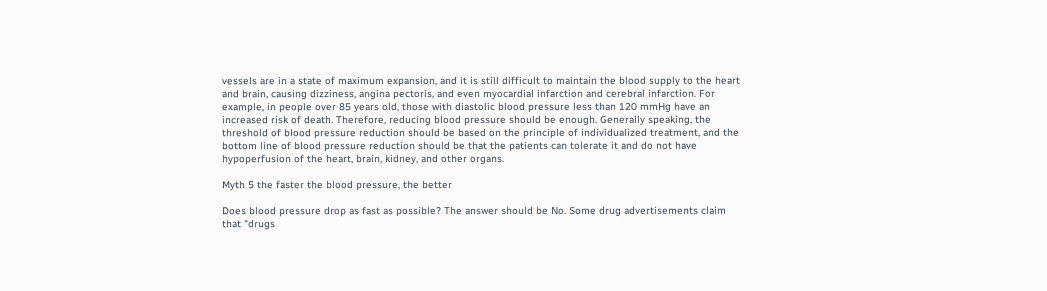vessels are in a state of maximum expansion, and it is still difficult to maintain the blood supply to the heart and brain, causing dizziness, angina pectoris, and even myocardial infarction and cerebral infarction. For example, in people over 85 years old, those with diastolic blood pressure less than 120 mmHg have an increased risk of death. Therefore, reducing blood pressure should be enough. Generally speaking, the threshold of blood pressure reduction should be based on the principle of individualized treatment, and the bottom line of blood pressure reduction should be that the patients can tolerate it and do not have hypoperfusion of the heart, brain, kidney, and other organs.

Myth 5 the faster the blood pressure, the better

Does blood pressure drop as fast as possible? The answer should be No. Some drug advertisements claim that "drugs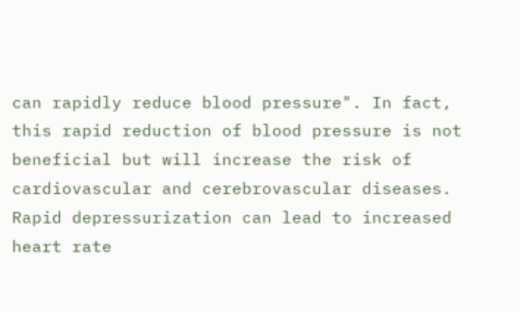can rapidly reduce blood pressure". In fact, this rapid reduction of blood pressure is not beneficial but will increase the risk of cardiovascular and cerebrovascular diseases. Rapid depressurization can lead to increased heart rate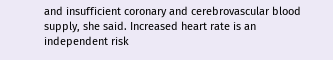and insufficient coronary and cerebrovascular blood supply, she said. Increased heart rate is an independent risk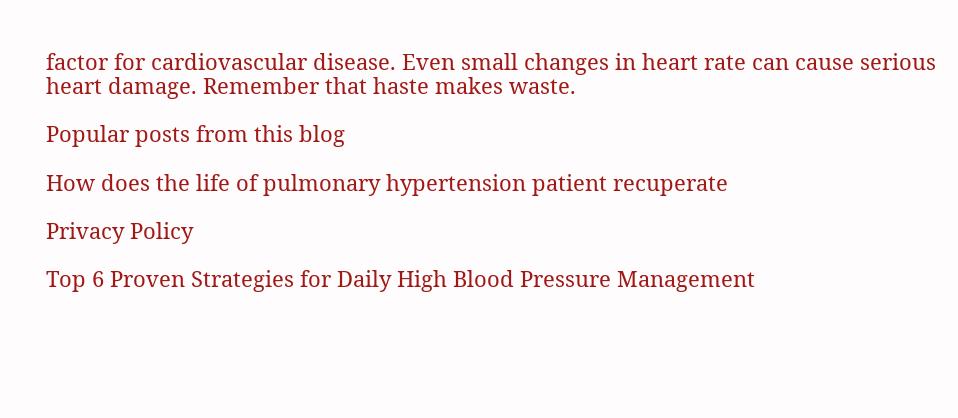factor for cardiovascular disease. Even small changes in heart rate can cause serious heart damage. Remember that haste makes waste.

Popular posts from this blog

How does the life of pulmonary hypertension patient recuperate

Privacy Policy

Top 6 Proven Strategies for Daily High Blood Pressure Management